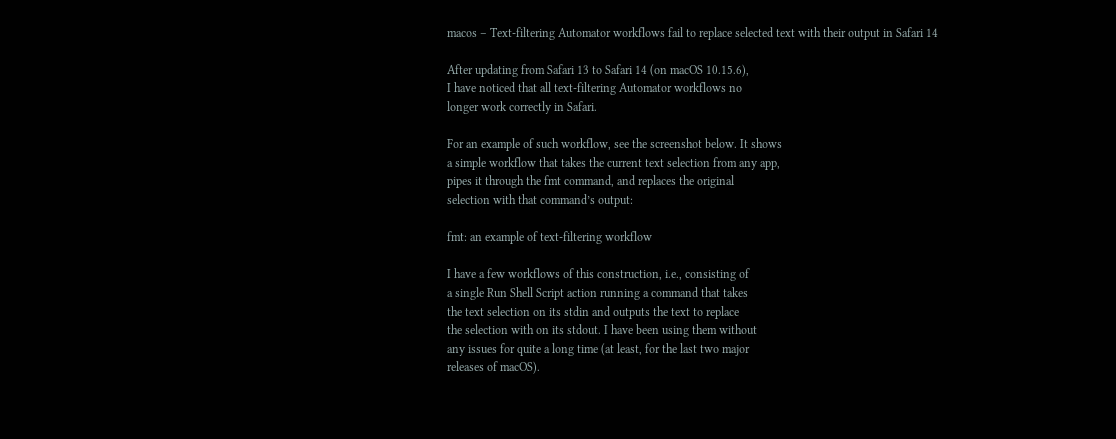macos – Text-filtering Automator workflows fail to replace selected text with their output in Safari 14

After updating from Safari 13 to Safari 14 (on macOS 10.15.6),
I have noticed that all text-filtering Automator workflows no
longer work correctly in Safari.

For an example of such workflow, see the screenshot below. It shows
a simple workflow that takes the current text selection from any app,
pipes it through the fmt command, and replaces the original
selection with that command’s output:

fmt: an example of text-filtering workflow

I have a few workflows of this construction, i.e., consisting of
a single Run Shell Script action running a command that takes
the text selection on its stdin and outputs the text to replace
the selection with on its stdout. I have been using them without
any issues for quite a long time (at least, for the last two major
releases of macOS).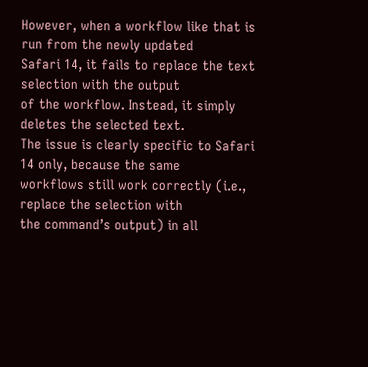However, when a workflow like that is run from the newly updated
Safari 14, it fails to replace the text selection with the output
of the workflow. Instead, it simply deletes the selected text.
The issue is clearly specific to Safari 14 only, because the same
workflows still work correctly (i.e., replace the selection with
the command’s output) in all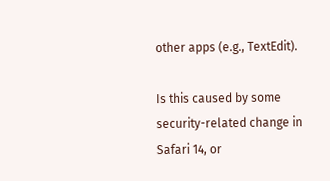other apps (e.g., TextEdit).

Is this caused by some security-related change in Safari 14, or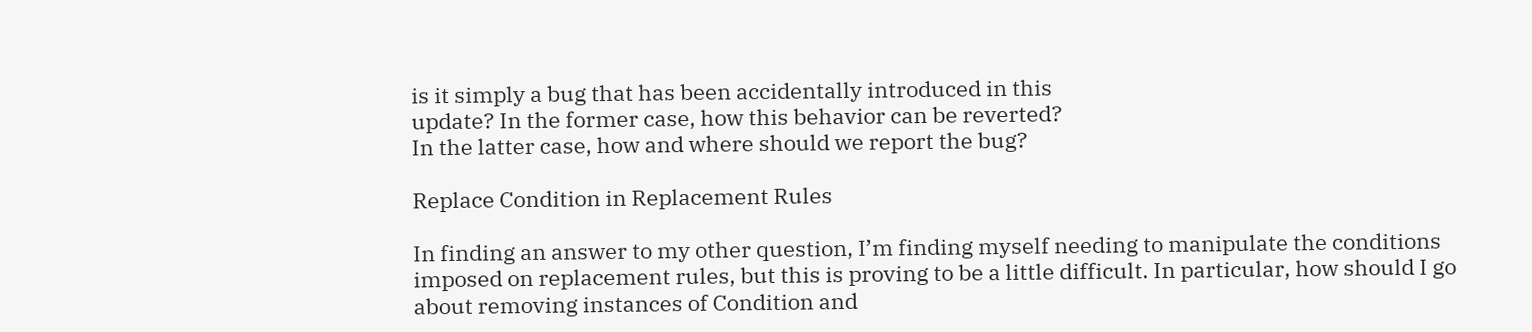is it simply a bug that has been accidentally introduced in this
update? In the former case, how this behavior can be reverted?
In the latter case, how and where should we report the bug?

Replace Condition in Replacement Rules

In finding an answer to my other question, I’m finding myself needing to manipulate the conditions imposed on replacement rules, but this is proving to be a little difficult. In particular, how should I go about removing instances of Condition and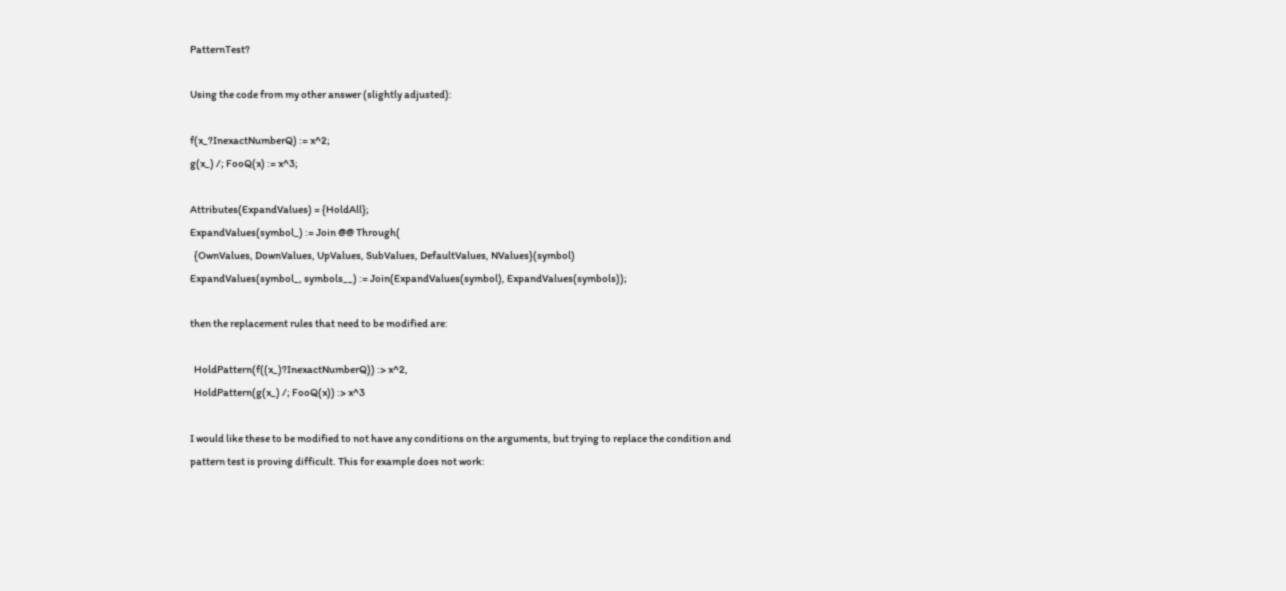PatternTest?

Using the code from my other answer (slightly adjusted):

f(x_?InexactNumberQ) := x^2;
g(x_) /; FooQ(x) := x^3;

Attributes(ExpandValues) = {HoldAll};
ExpandValues(symbol_) := Join @@ Through(
  {OwnValues, DownValues, UpValues, SubValues, DefaultValues, NValues}(symbol)
ExpandValues(symbol_, symbols__) := Join(ExpandValues(symbol), ExpandValues(symbols));

then the replacement rules that need to be modified are:

  HoldPattern(f((x_)?InexactNumberQ)) :> x^2,
  HoldPattern(g(x_) /; FooQ(x)) :> x^3

I would like these to be modified to not have any conditions on the arguments, but trying to replace the condition and pattern test is proving difficult. This for example does not work: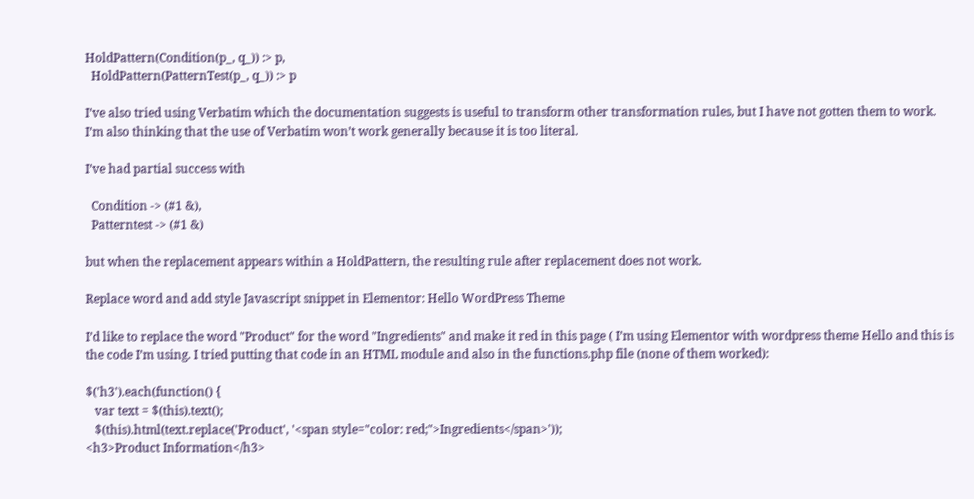HoldPattern(Condition(p_, q_)) :> p,
  HoldPattern(PatternTest(p_, q_)) :> p

I’ve also tried using Verbatim which the documentation suggests is useful to transform other transformation rules, but I have not gotten them to work. I’m also thinking that the use of Verbatim won’t work generally because it is too literal.

I’ve had partial success with

  Condition -> (#1 &),
  Patterntest -> (#1 &)

but when the replacement appears within a HoldPattern, the resulting rule after replacement does not work.

Replace word and add style Javascript snippet in Elementor: Hello WordPress Theme

I’d like to replace the word "Product" for the word "Ingredients" and make it red in this page ( I’m using Elementor with wordpress theme Hello and this is the code I’m using. I tried putting that code in an HTML module and also in the functions.php file (none of them worked):

$('h3').each(function() {
   var text = $(this).text();
   $(this).html(text.replace('Product', '<span style="color: red;">Ingredients</span>'));
<h3>Product Information</h3>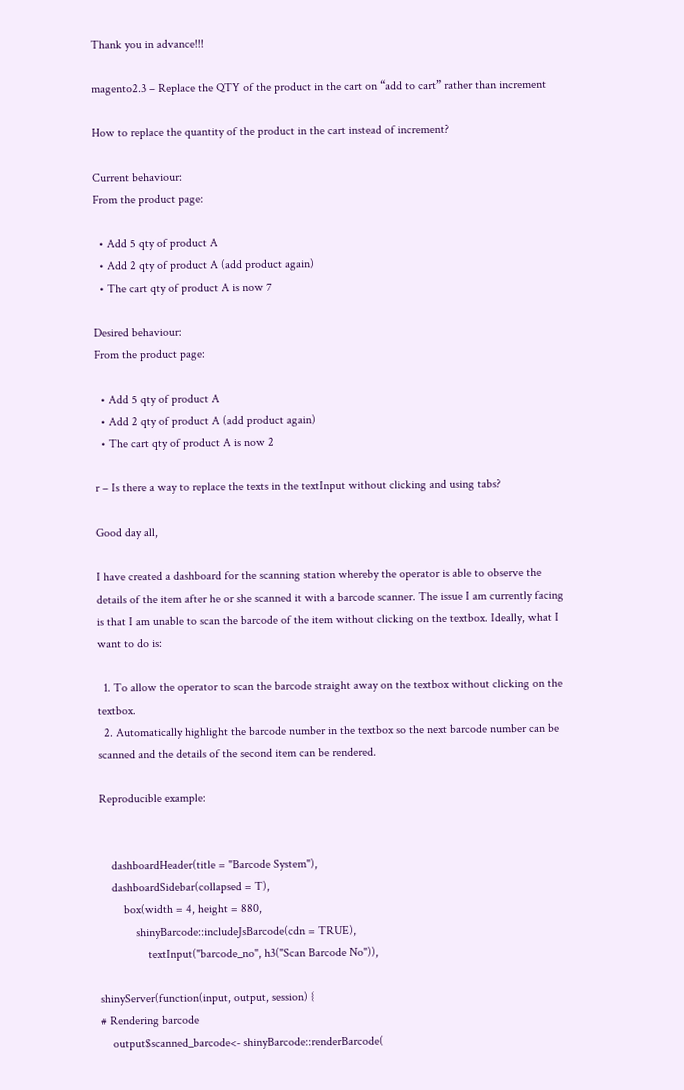Thank you in advance!!!

magento2.3 – Replace the QTY of the product in the cart on “add to cart” rather than increment

How to replace the quantity of the product in the cart instead of increment?

Current behaviour:
From the product page:

  • Add 5 qty of product A
  • Add 2 qty of product A (add product again)
  • The cart qty of product A is now 7

Desired behaviour:
From the product page:

  • Add 5 qty of product A
  • Add 2 qty of product A (add product again)
  • The cart qty of product A is now 2

r – Is there a way to replace the texts in the textInput without clicking and using tabs?

Good day all,

I have created a dashboard for the scanning station whereby the operator is able to observe the details of the item after he or she scanned it with a barcode scanner. The issue I am currently facing is that I am unable to scan the barcode of the item without clicking on the textbox. Ideally, what I want to do is:

  1. To allow the operator to scan the barcode straight away on the textbox without clicking on the textbox.
  2. Automatically highlight the barcode number in the textbox so the next barcode number can be scanned and the details of the second item can be rendered.

Reproducible example:


    dashboardHeader(title = "Barcode System"),
    dashboardSidebar(collapsed = T),
        box(width = 4, height = 880,
            shinyBarcode::includeJsBarcode(cdn = TRUE),
                textInput("barcode_no", h3("Scan Barcode No")),

shinyServer(function(input, output, session) {
# Rendering barcode
    output$scanned_barcode<- shinyBarcode::renderBarcode(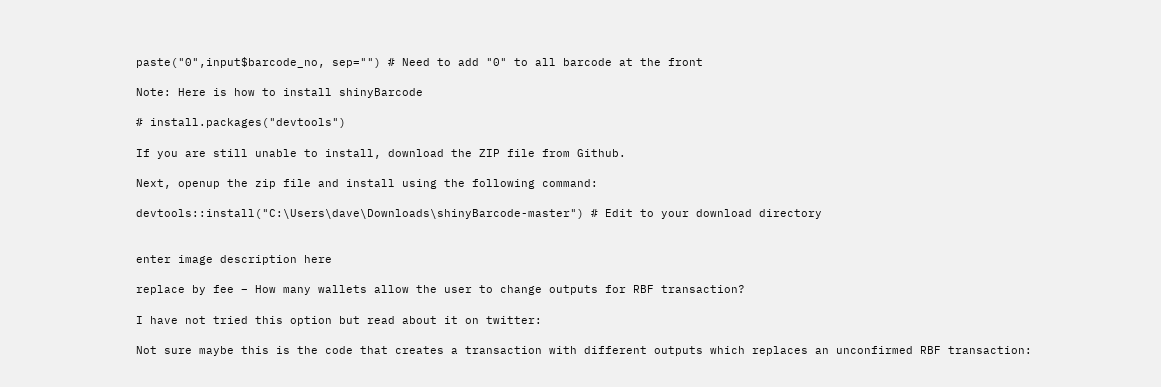paste("0",input$barcode_no, sep="") # Need to add "0" to all barcode at the front

Note: Here is how to install shinyBarcode

# install.packages("devtools")

If you are still unable to install, download the ZIP file from Github.

Next, openup the zip file and install using the following command:

devtools::install("C:\Users\dave\Downloads\shinyBarcode-master") # Edit to your download directory


enter image description here

replace by fee – How many wallets allow the user to change outputs for RBF transaction?

I have not tried this option but read about it on twitter:

Not sure maybe this is the code that creates a transaction with different outputs which replaces an unconfirmed RBF transaction: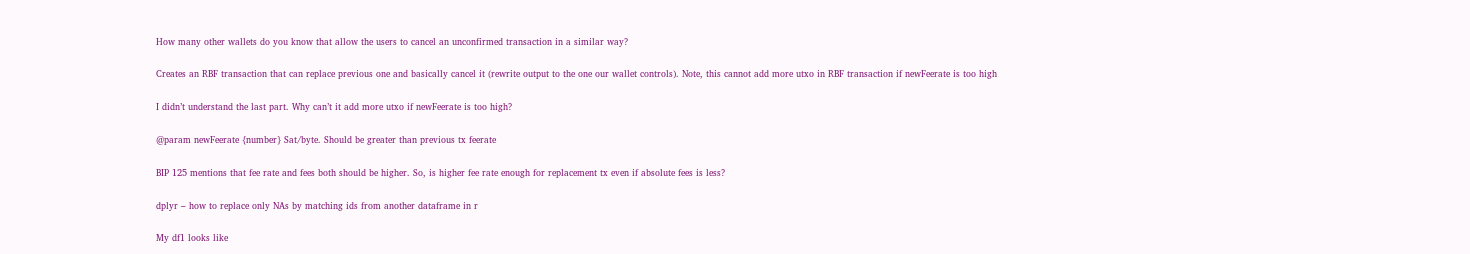How many other wallets do you know that allow the users to cancel an unconfirmed transaction in a similar way?

Creates an RBF transaction that can replace previous one and basically cancel it (rewrite output to the one our wallet controls). Note, this cannot add more utxo in RBF transaction if newFeerate is too high

I didn’t understand the last part. Why can’t it add more utxo if newFeerate is too high?

@param newFeerate {number} Sat/byte. Should be greater than previous tx feerate

BIP 125 mentions that fee rate and fees both should be higher. So, is higher fee rate enough for replacement tx even if absolute fees is less?

dplyr – how to replace only NAs by matching ids from another dataframe in r

My df1 looks like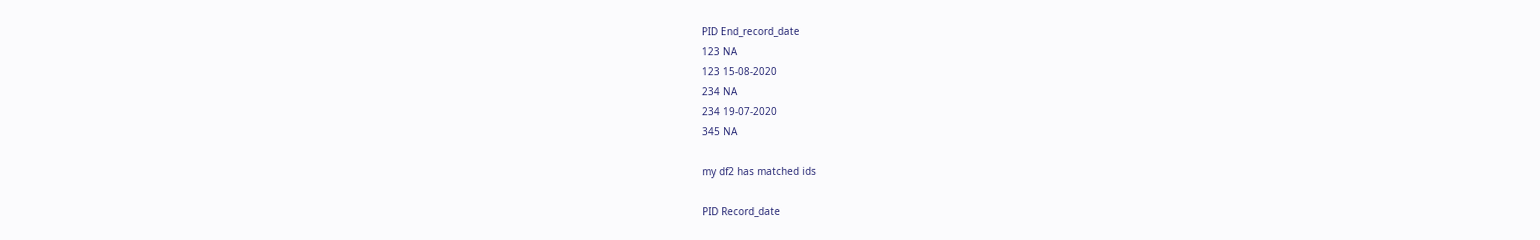PID End_record_date
123 NA
123 15-08-2020
234 NA
234 19-07-2020
345 NA

my df2 has matched ids

PID Record_date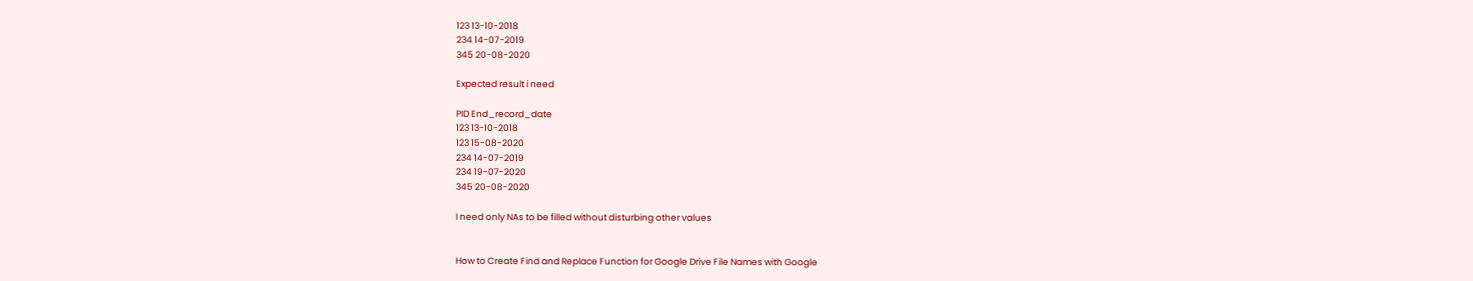123 13-10-2018
234 14-07-2019
345 20-08-2020

Expected result i need

PID End_record_date
123 13-10-2018
123 15-08-2020
234 14-07-2019
234 19-07-2020
345 20-08-2020

I need only NAs to be filled without disturbing other values


How to Create Find and Replace Function for Google Drive File Names with Google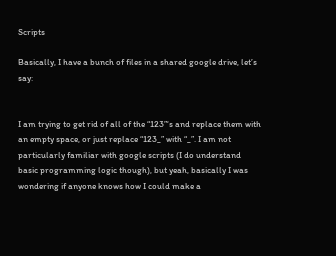Scripts

Basically, I have a bunch of files in a shared google drive, let’s say:


I am trying to get rid of all of the “123”‘s and replace them with an empty space, or just replace “123_” with “_”. I am not particularly familiar with google scripts (I do understand basic programming logic though), but yeah, basically I was wondering if anyone knows how I could make a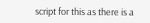script for this as there is a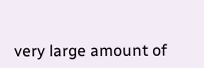very large amount of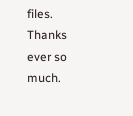files. Thanks ever so much.